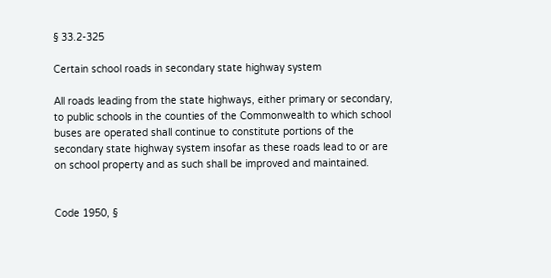§ 33.2-325

Certain school roads in secondary state highway system

All roads leading from the state highways, either primary or secondary, to public schools in the counties of the Commonwealth to which school buses are operated shall continue to constitute portions of the secondary state highway system insofar as these roads lead to or are on school property and as such shall be improved and maintained.


Code 1950, §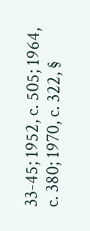33-45; 1952, c. 505; 1964, c. 380; 1970, c. 322, §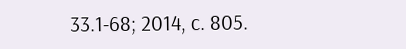33.1-68; 2014, c. 805.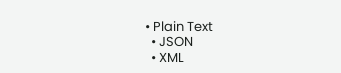• Plain Text
  • JSON
  • XML